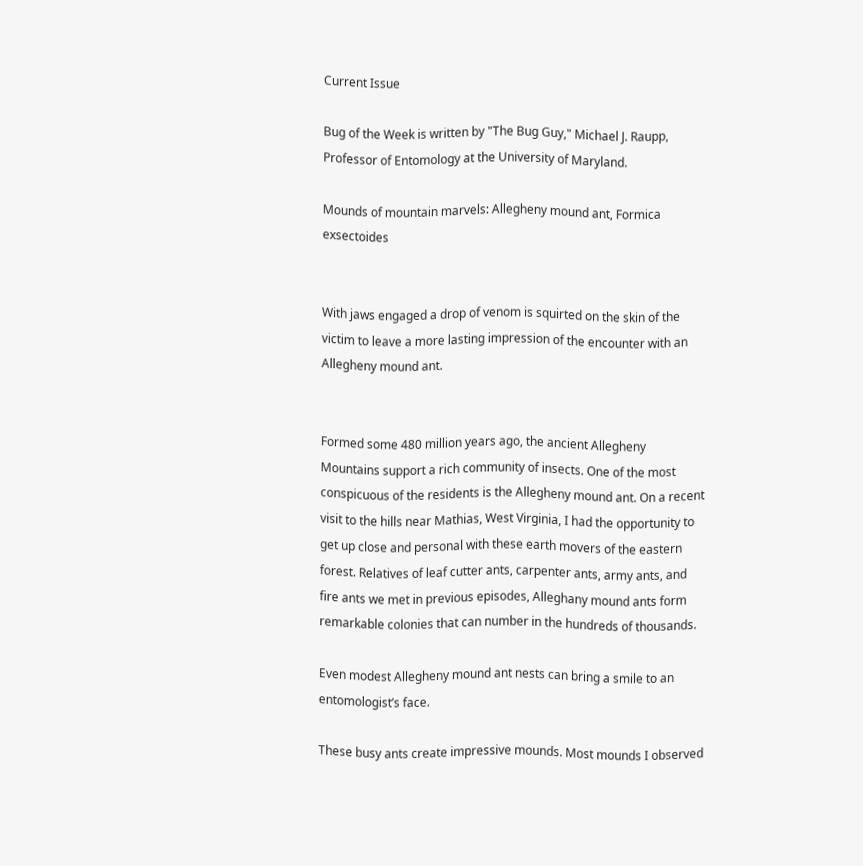Current Issue

Bug of the Week is written by "The Bug Guy," Michael J. Raupp, Professor of Entomology at the University of Maryland.

Mounds of mountain marvels: Allegheny mound ant, Formica exsectoides


With jaws engaged a drop of venom is squirted on the skin of the victim to leave a more lasting impression of the encounter with an Allegheny mound ant.


Formed some 480 million years ago, the ancient Allegheny Mountains support a rich community of insects. One of the most conspicuous of the residents is the Allegheny mound ant. On a recent visit to the hills near Mathias, West Virginia, I had the opportunity to get up close and personal with these earth movers of the eastern forest. Relatives of leaf cutter ants, carpenter ants, army ants, and fire ants we met in previous episodes, Alleghany mound ants form remarkable colonies that can number in the hundreds of thousands.

Even modest Allegheny mound ant nests can bring a smile to an entomologist’s face.

These busy ants create impressive mounds. Most mounds I observed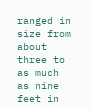ranged in size from about three to as much as nine feet in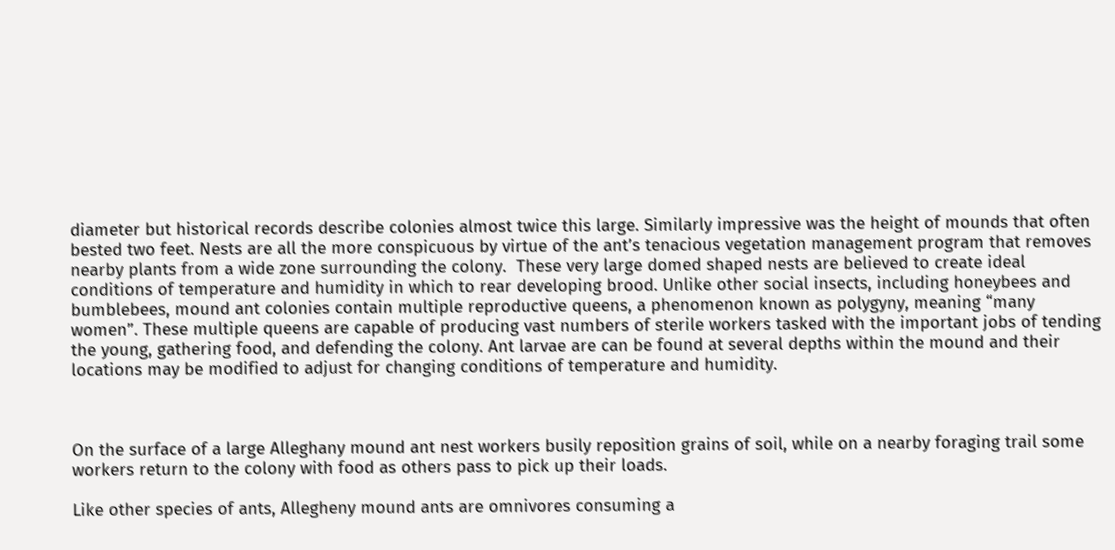diameter but historical records describe colonies almost twice this large. Similarly impressive was the height of mounds that often bested two feet. Nests are all the more conspicuous by virtue of the ant’s tenacious vegetation management program that removes nearby plants from a wide zone surrounding the colony.  These very large domed shaped nests are believed to create ideal conditions of temperature and humidity in which to rear developing brood. Unlike other social insects, including honeybees and bumblebees, mound ant colonies contain multiple reproductive queens, a phenomenon known as polygyny, meaning “many women”. These multiple queens are capable of producing vast numbers of sterile workers tasked with the important jobs of tending the young, gathering food, and defending the colony. Ant larvae are can be found at several depths within the mound and their locations may be modified to adjust for changing conditions of temperature and humidity.



On the surface of a large Alleghany mound ant nest workers busily reposition grains of soil, while on a nearby foraging trail some workers return to the colony with food as others pass to pick up their loads.

Like other species of ants, Allegheny mound ants are omnivores consuming a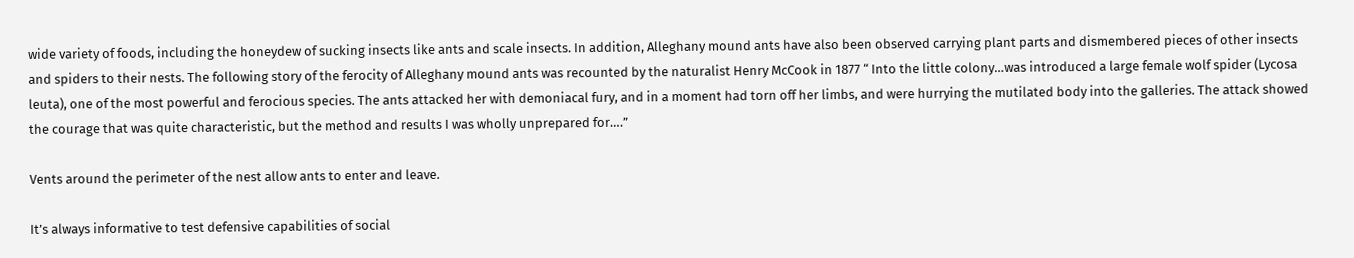wide variety of foods, including the honeydew of sucking insects like ants and scale insects. In addition, Alleghany mound ants have also been observed carrying plant parts and dismembered pieces of other insects and spiders to their nests. The following story of the ferocity of Alleghany mound ants was recounted by the naturalist Henry McCook in 1877 “ Into the little colony…was introduced a large female wolf spider (Lycosa leuta), one of the most powerful and ferocious species. The ants attacked her with demoniacal fury, and in a moment had torn off her limbs, and were hurrying the mutilated body into the galleries. The attack showed the courage that was quite characteristic, but the method and results I was wholly unprepared for….”

Vents around the perimeter of the nest allow ants to enter and leave.

It’s always informative to test defensive capabilities of social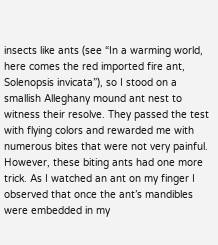insects like ants (see “In a warming world, here comes the red imported fire ant, Solenopsis invicata”), so I stood on a smallish Alleghany mound ant nest to witness their resolve. They passed the test with flying colors and rewarded me with numerous bites that were not very painful. However, these biting ants had one more trick. As I watched an ant on my finger I observed that once the ant’s mandibles were embedded in my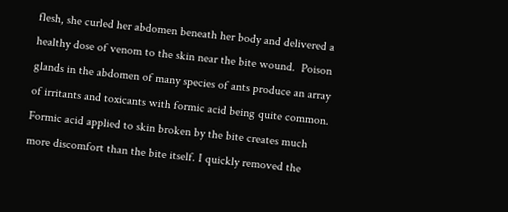flesh, she curled her abdomen beneath her body and delivered a healthy dose of venom to the skin near the bite wound.  Poison glands in the abdomen of many species of ants produce an array of irritants and toxicants with formic acid being quite common. Formic acid applied to skin broken by the bite creates much more discomfort than the bite itself. I quickly removed the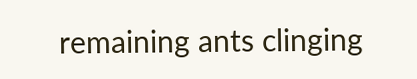remaining ants clinging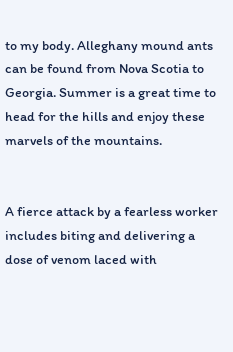to my body. Alleghany mound ants can be found from Nova Scotia to Georgia. Summer is a great time to head for the hills and enjoy these marvels of the mountains.


A fierce attack by a fearless worker includes biting and delivering a dose of venom laced with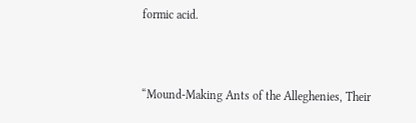formic acid.


“Mound-Making Ants of the Alleghenies, Their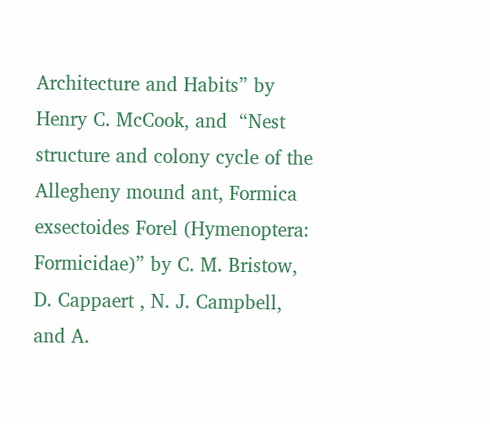Architecture and Habits” by Henry C. McCook, and  “Nest structure and colony cycle of the Allegheny mound ant, Formica exsectoides Forel (Hymenoptera: Formicidae)” by C. M. Bristow, D. Cappaert , N. J. Campbell, and A.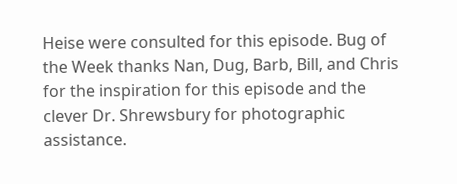Heise were consulted for this episode. Bug of the Week thanks Nan, Dug, Barb, Bill, and Chris for the inspiration for this episode and the clever Dr. Shrewsbury for photographic assistance.